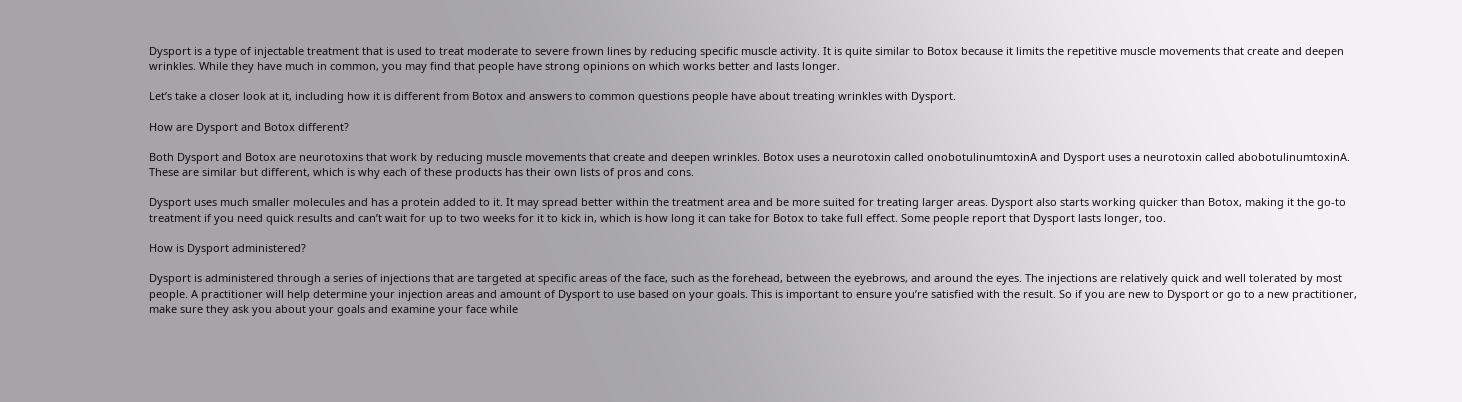Dysport is a type of injectable treatment that is used to treat moderate to severe frown lines by reducing specific muscle activity. It is quite similar to Botox because it limits the repetitive muscle movements that create and deepen wrinkles. While they have much in common, you may find that people have strong opinions on which works better and lasts longer.

Let’s take a closer look at it, including how it is different from Botox and answers to common questions people have about treating wrinkles with Dysport.

How are Dysport and Botox different?

Both Dysport and Botox are neurotoxins that work by reducing muscle movements that create and deepen wrinkles. Botox uses a neurotoxin called onobotulinumtoxinA and Dysport uses a neurotoxin called abobotulinumtoxinA. These are similar but different, which is why each of these products has their own lists of pros and cons.

Dysport uses much smaller molecules and has a protein added to it. It may spread better within the treatment area and be more suited for treating larger areas. Dysport also starts working quicker than Botox, making it the go-to treatment if you need quick results and can’t wait for up to two weeks for it to kick in, which is how long it can take for Botox to take full effect. Some people report that Dysport lasts longer, too.

How is Dysport administered?

Dysport is administered through a series of injections that are targeted at specific areas of the face, such as the forehead, between the eyebrows, and around the eyes. The injections are relatively quick and well tolerated by most people. A practitioner will help determine your injection areas and amount of Dysport to use based on your goals. This is important to ensure you’re satisfied with the result. So if you are new to Dysport or go to a new practitioner, make sure they ask you about your goals and examine your face while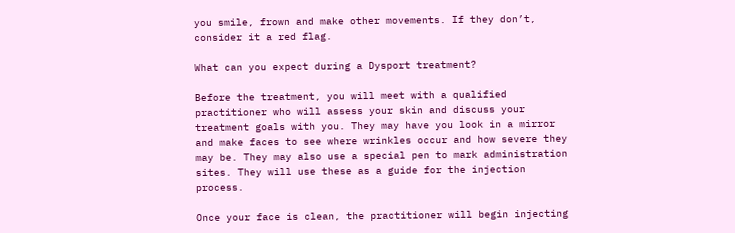you smile, frown and make other movements. If they don’t, consider it a red flag.

What can you expect during a Dysport treatment?

Before the treatment, you will meet with a qualified practitioner who will assess your skin and discuss your treatment goals with you. They may have you look in a mirror and make faces to see where wrinkles occur and how severe they may be. They may also use a special pen to mark administration sites. They will use these as a guide for the injection process.

Once your face is clean, the practitioner will begin injecting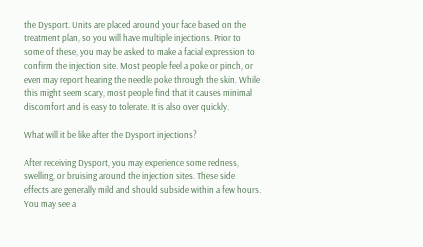the Dysport. Units are placed around your face based on the treatment plan, so you will have multiple injections. Prior to some of these, you may be asked to make a facial expression to confirm the injection site. Most people feel a poke or pinch, or even may report hearing the needle poke through the skin. While this might seem scary, most people find that it causes minimal discomfort and is easy to tolerate. It is also over quickly.

What will it be like after the Dysport injections?

After receiving Dysport, you may experience some redness, swelling, or bruising around the injection sites. These side effects are generally mild and should subside within a few hours. You may see a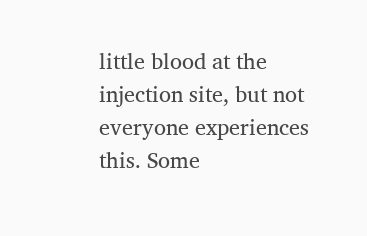little blood at the injection site, but not everyone experiences this. Some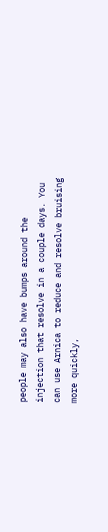people may also have bumps around the injection that resolve in a couple days. You can use Arnica to reduce and resolve bruising more quickly,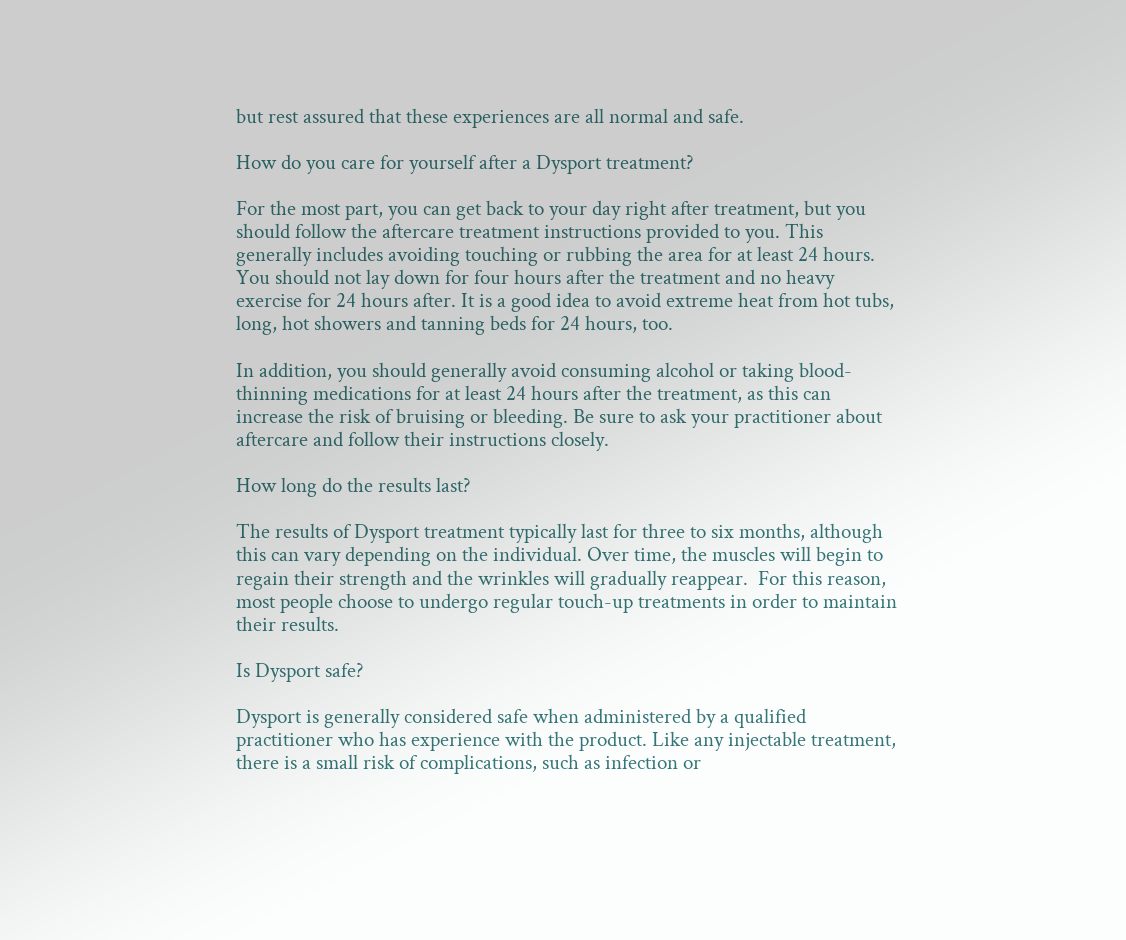but rest assured that these experiences are all normal and safe.

How do you care for yourself after a Dysport treatment?

For the most part, you can get back to your day right after treatment, but you should follow the aftercare treatment instructions provided to you. This generally includes avoiding touching or rubbing the area for at least 24 hours. You should not lay down for four hours after the treatment and no heavy exercise for 24 hours after. It is a good idea to avoid extreme heat from hot tubs, long, hot showers and tanning beds for 24 hours, too.

In addition, you should generally avoid consuming alcohol or taking blood-thinning medications for at least 24 hours after the treatment, as this can increase the risk of bruising or bleeding. Be sure to ask your practitioner about aftercare and follow their instructions closely.

How long do the results last?

The results of Dysport treatment typically last for three to six months, although this can vary depending on the individual. Over time, the muscles will begin to regain their strength and the wrinkles will gradually reappear.  For this reason, most people choose to undergo regular touch-up treatments in order to maintain their results.

Is Dysport safe?

Dysport is generally considered safe when administered by a qualified practitioner who has experience with the product. Like any injectable treatment, there is a small risk of complications, such as infection or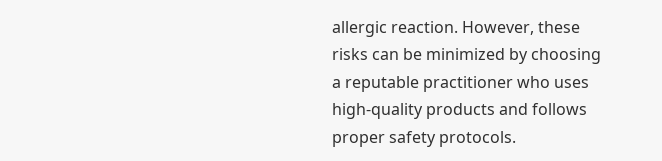allergic reaction. However, these risks can be minimized by choosing a reputable practitioner who uses high-quality products and follows proper safety protocols.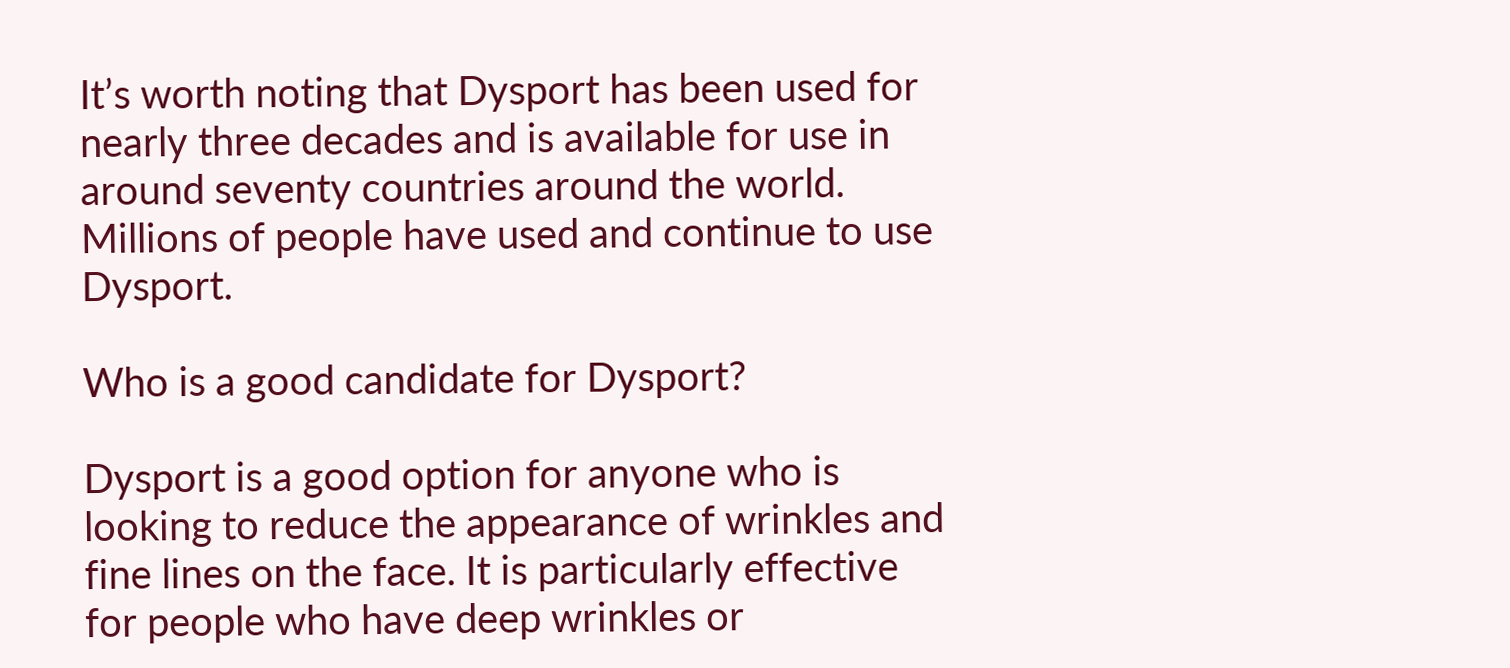It’s worth noting that Dysport has been used for nearly three decades and is available for use in around seventy countries around the world. Millions of people have used and continue to use Dysport.

Who is a good candidate for Dysport?

Dysport is a good option for anyone who is looking to reduce the appearance of wrinkles and fine lines on the face. It is particularly effective for people who have deep wrinkles or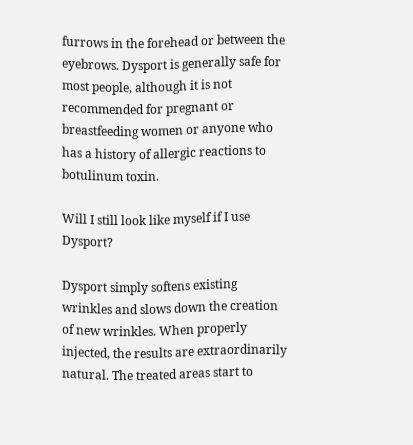furrows in the forehead or between the eyebrows. Dysport is generally safe for most people, although it is not recommended for pregnant or breastfeeding women or anyone who has a history of allergic reactions to botulinum toxin.

Will I still look like myself if I use Dysport?

Dysport simply softens existing wrinkles and slows down the creation of new wrinkles. When properly injected, the results are extraordinarily natural. The treated areas start to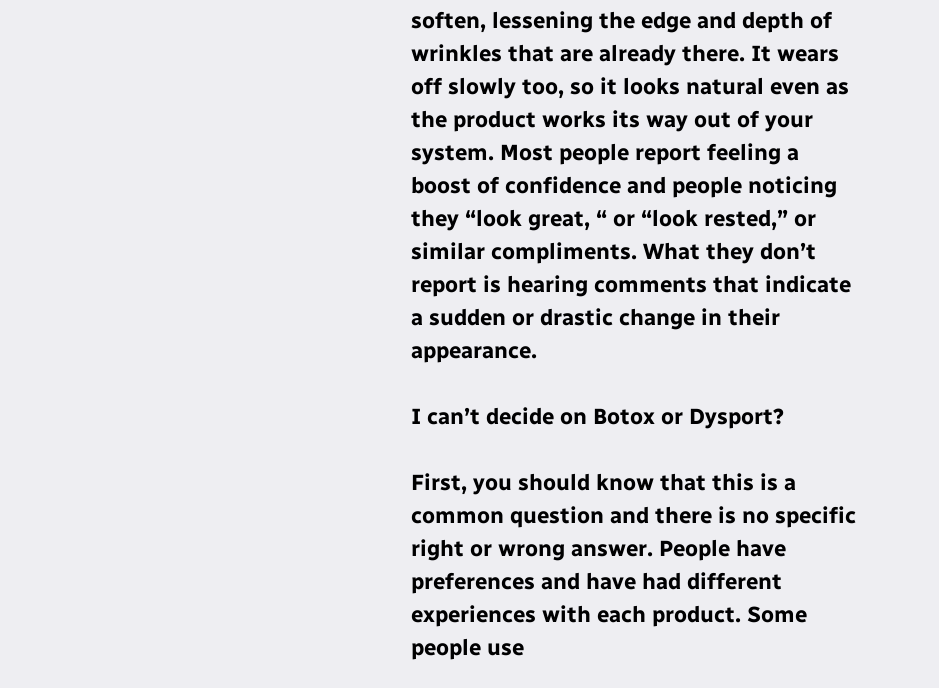soften, lessening the edge and depth of wrinkles that are already there. It wears off slowly too, so it looks natural even as the product works its way out of your system. Most people report feeling a boost of confidence and people noticing they “look great, “ or “look rested,” or similar compliments. What they don’t report is hearing comments that indicate a sudden or drastic change in their appearance.

I can’t decide on Botox or Dysport?

First, you should know that this is a common question and there is no specific right or wrong answer. People have preferences and have had different experiences with each product. Some people use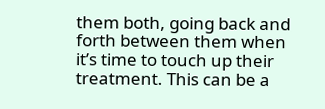them both, going back and forth between them when it’s time to touch up their treatment. This can be a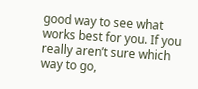good way to see what works best for you. If you really aren’t sure which way to go,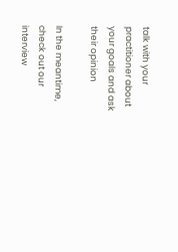talk with your practitioner about your goals and ask their opinion

In the meantime, check out our interview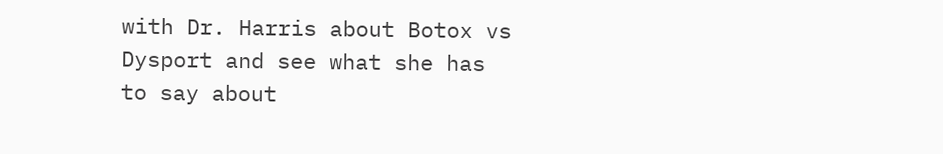with Dr. Harris about Botox vs Dysport and see what she has to say about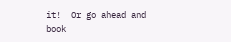it!  Or go ahead and book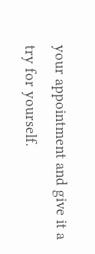your appointment and give it a try for yourself.